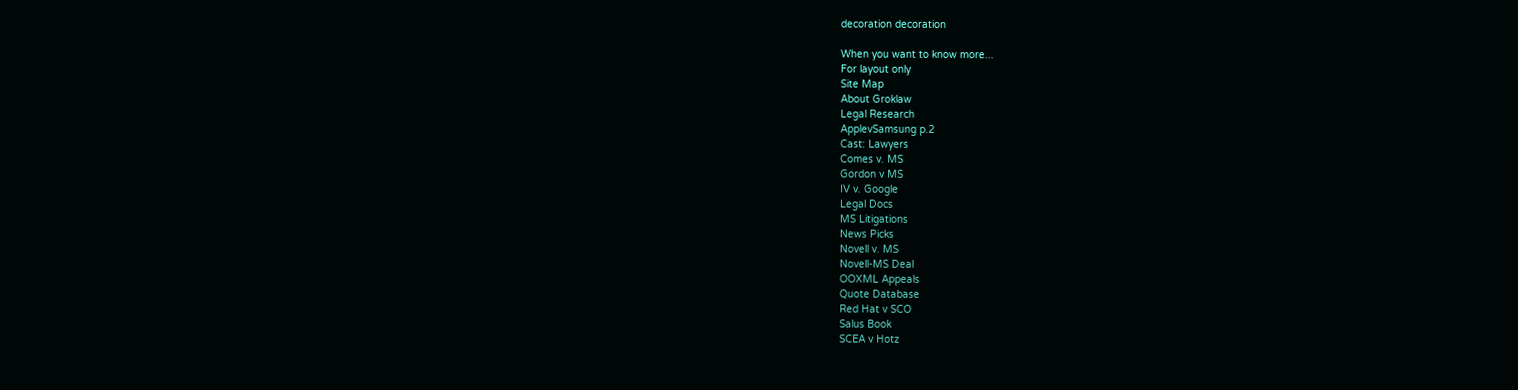decoration decoration

When you want to know more...
For layout only
Site Map
About Groklaw
Legal Research
ApplevSamsung p.2
Cast: Lawyers
Comes v. MS
Gordon v MS
IV v. Google
Legal Docs
MS Litigations
News Picks
Novell v. MS
Novell-MS Deal
OOXML Appeals
Quote Database
Red Hat v SCO
Salus Book
SCEA v Hotz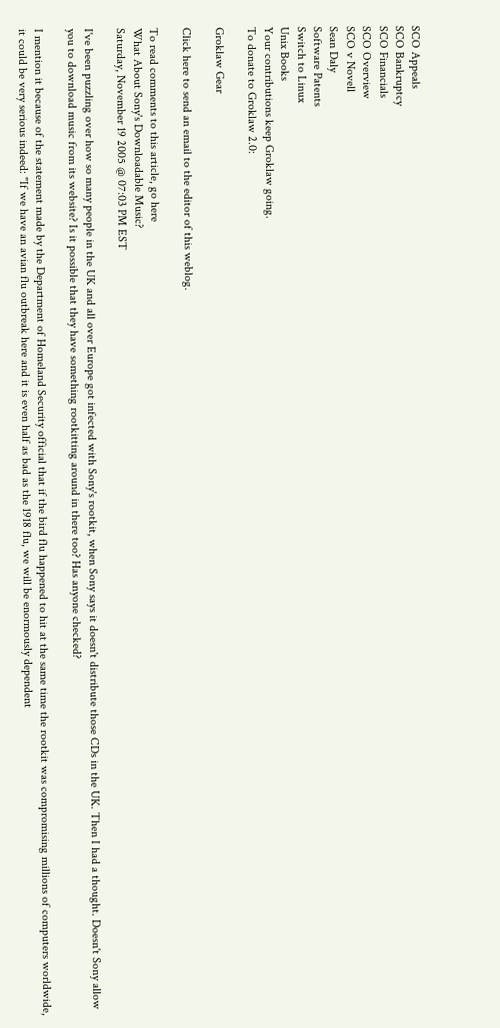SCO Appeals
SCO Bankruptcy
SCO Financials
SCO Overview
SCO v Novell
Sean Daly
Software Patents
Switch to Linux
Unix Books
Your contributions keep Groklaw going.
To donate to Groklaw 2.0:

Groklaw Gear

Click here to send an email to the editor of this weblog.

To read comments to this article, go here
What About Sony's Downloadable Music?
Saturday, November 19 2005 @ 07:03 PM EST

I've been puzzling over how so many people in the UK and all over Europe got infected with Sony's rootkit, when Sony says it doesn't distribute those CDs in the UK. Then I had a thought. Doesn't Sony allow you to download music from its website? Is it possible that they have something rootkitting around in there too? Has anyone checked?

I mention it because of the statement made by the Department of Homeland Security official that if the bird flu happened to hit at the same time the rootkit was compromising millions of computers worldwide, it could be very serious indeed: "If we have an avian flu outbreak here and it is even half as bad as the 1918 flu, we will be enormously dependent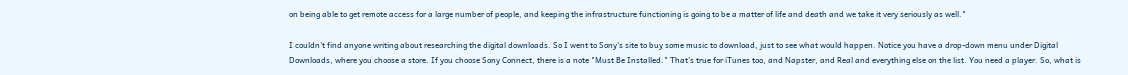on being able to get remote access for a large number of people, and keeping the infrastructure functioning is going to be a matter of life and death and we take it very seriously as well."

I couldn't find anyone writing about researching the digital downloads. So I went to Sony's site to buy some music to download, just to see what would happen. Notice you have a drop-down menu under Digital Downloads, where you choose a store. If you choose Sony Connect, there is a note "Must Be Installed." That's true for iTunes too, and Napster, and Real and everything else on the list. You need a player. So, what is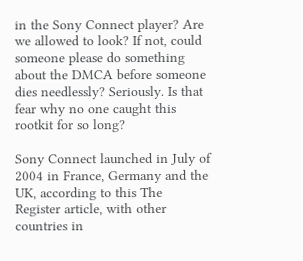in the Sony Connect player? Are we allowed to look? If not, could someone please do something about the DMCA before someone dies needlessly? Seriously. Is that fear why no one caught this rootkit for so long?

Sony Connect launched in July of 2004 in France, Germany and the UK, according to this The Register article, with other countries in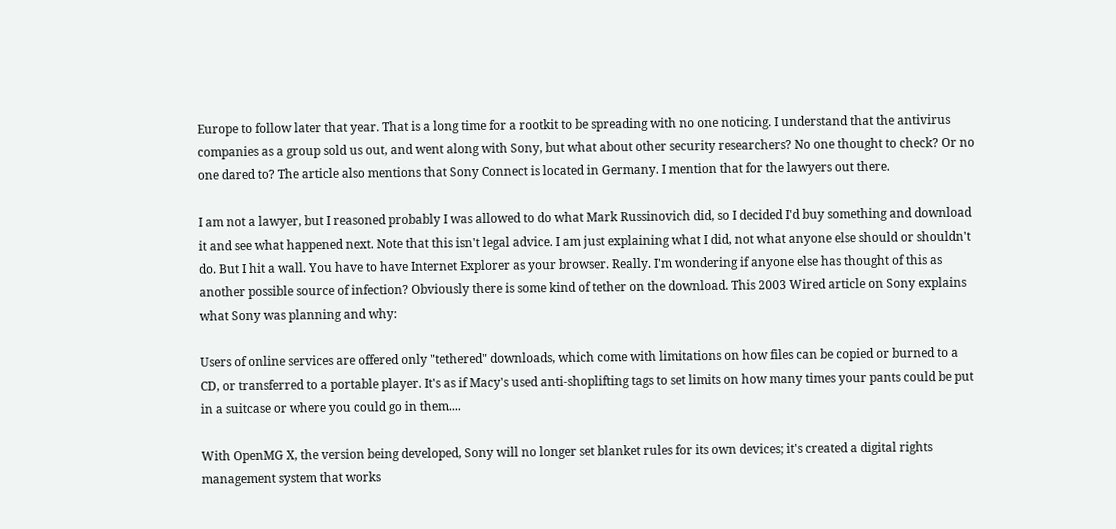Europe to follow later that year. That is a long time for a rootkit to be spreading with no one noticing. I understand that the antivirus companies as a group sold us out, and went along with Sony, but what about other security researchers? No one thought to check? Or no one dared to? The article also mentions that Sony Connect is located in Germany. I mention that for the lawyers out there.

I am not a lawyer, but I reasoned probably I was allowed to do what Mark Russinovich did, so I decided I'd buy something and download it and see what happened next. Note that this isn't legal advice. I am just explaining what I did, not what anyone else should or shouldn't do. But I hit a wall. You have to have Internet Explorer as your browser. Really. I'm wondering if anyone else has thought of this as another possible source of infection? Obviously there is some kind of tether on the download. This 2003 Wired article on Sony explains what Sony was planning and why:

Users of online services are offered only "tethered" downloads, which come with limitations on how files can be copied or burned to a CD, or transferred to a portable player. It's as if Macy's used anti-shoplifting tags to set limits on how many times your pants could be put in a suitcase or where you could go in them....

With OpenMG X, the version being developed, Sony will no longer set blanket rules for its own devices; it's created a digital rights management system that works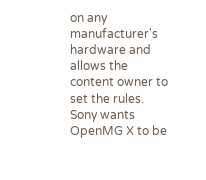on any manufacturer's hardware and allows the content owner to set the rules. Sony wants OpenMG X to be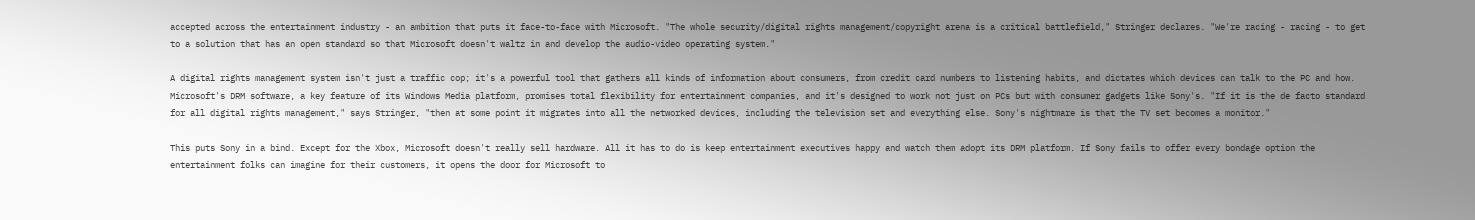accepted across the entertainment industry - an ambition that puts it face-to-face with Microsoft. "The whole security/digital rights management/copyright arena is a critical battlefield," Stringer declares. "We're racing - racing - to get to a solution that has an open standard so that Microsoft doesn't waltz in and develop the audio-video operating system."

A digital rights management system isn't just a traffic cop; it's a powerful tool that gathers all kinds of information about consumers, from credit card numbers to listening habits, and dictates which devices can talk to the PC and how. Microsoft's DRM software, a key feature of its Windows Media platform, promises total flexibility for entertainment companies, and it's designed to work not just on PCs but with consumer gadgets like Sony's. "If it is the de facto standard for all digital rights management," says Stringer, "then at some point it migrates into all the networked devices, including the television set and everything else. Sony's nightmare is that the TV set becomes a monitor."

This puts Sony in a bind. Except for the Xbox, Microsoft doesn't really sell hardware. All it has to do is keep entertainment executives happy and watch them adopt its DRM platform. If Sony fails to offer every bondage option the entertainment folks can imagine for their customers, it opens the door for Microsoft to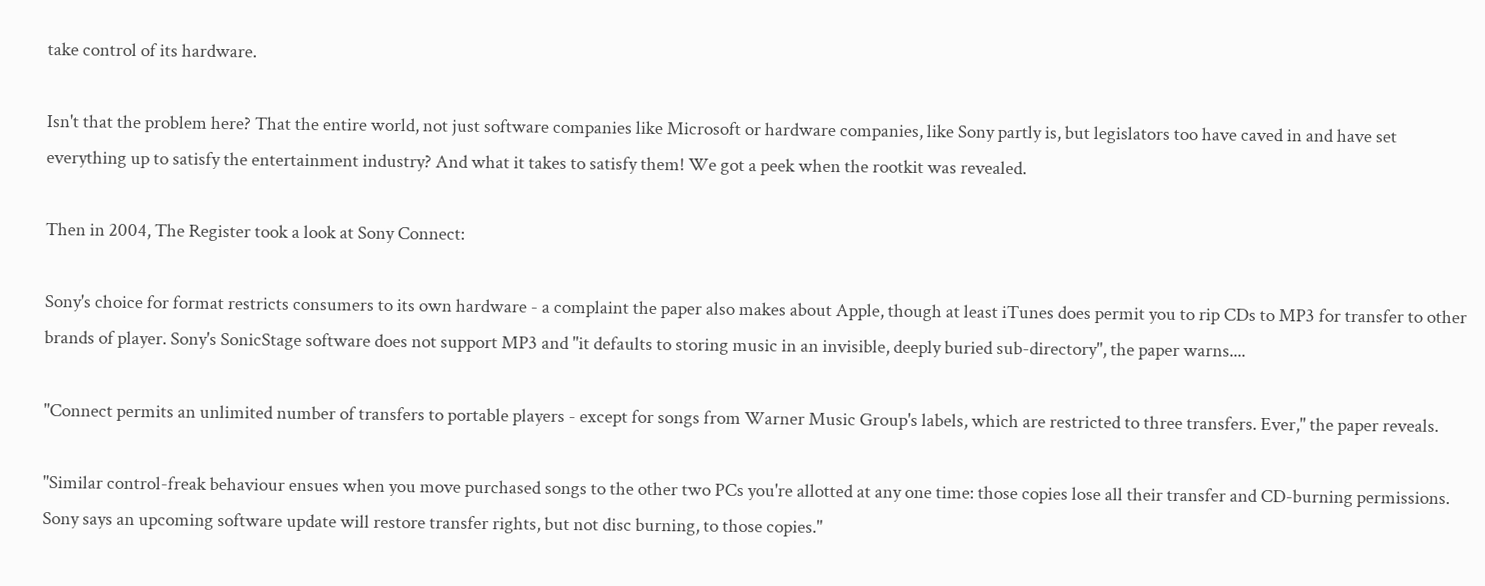take control of its hardware.

Isn't that the problem here? That the entire world, not just software companies like Microsoft or hardware companies, like Sony partly is, but legislators too have caved in and have set everything up to satisfy the entertainment industry? And what it takes to satisfy them! We got a peek when the rootkit was revealed.

Then in 2004, The Register took a look at Sony Connect:

Sony's choice for format restricts consumers to its own hardware - a complaint the paper also makes about Apple, though at least iTunes does permit you to rip CDs to MP3 for transfer to other brands of player. Sony's SonicStage software does not support MP3 and "it defaults to storing music in an invisible, deeply buried sub-directory", the paper warns....

"Connect permits an unlimited number of transfers to portable players - except for songs from Warner Music Group's labels, which are restricted to three transfers. Ever," the paper reveals.

"Similar control-freak behaviour ensues when you move purchased songs to the other two PCs you're allotted at any one time: those copies lose all their transfer and CD-burning permissions. Sony says an upcoming software update will restore transfer rights, but not disc burning, to those copies."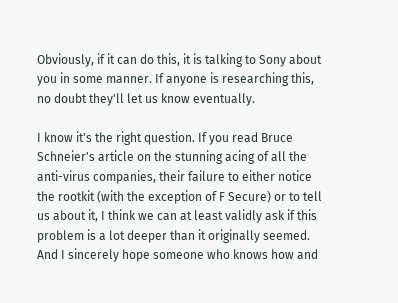Obviously, if it can do this, it is talking to Sony about you in some manner. If anyone is researching this, no doubt they'll let us know eventually.

I know it's the right question. If you read Bruce Schneier's article on the stunning acing of all the anti-virus companies, their failure to either notice the rootkit (with the exception of F Secure) or to tell us about it, I think we can at least validly ask if this problem is a lot deeper than it originally seemed. And I sincerely hope someone who knows how and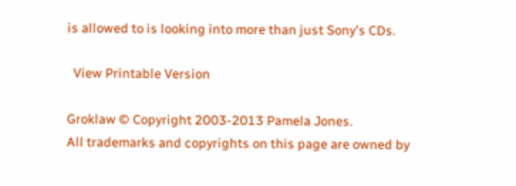is allowed to is looking into more than just Sony's CDs.

  View Printable Version

Groklaw © Copyright 2003-2013 Pamela Jones.
All trademarks and copyrights on this page are owned by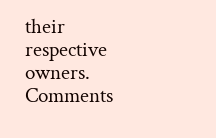their respective owners.
Comments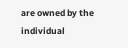are owned by the individual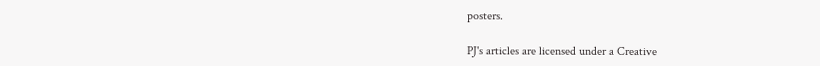posters.

PJ's articles are licensed under a Creative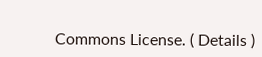Commons License. ( Details )